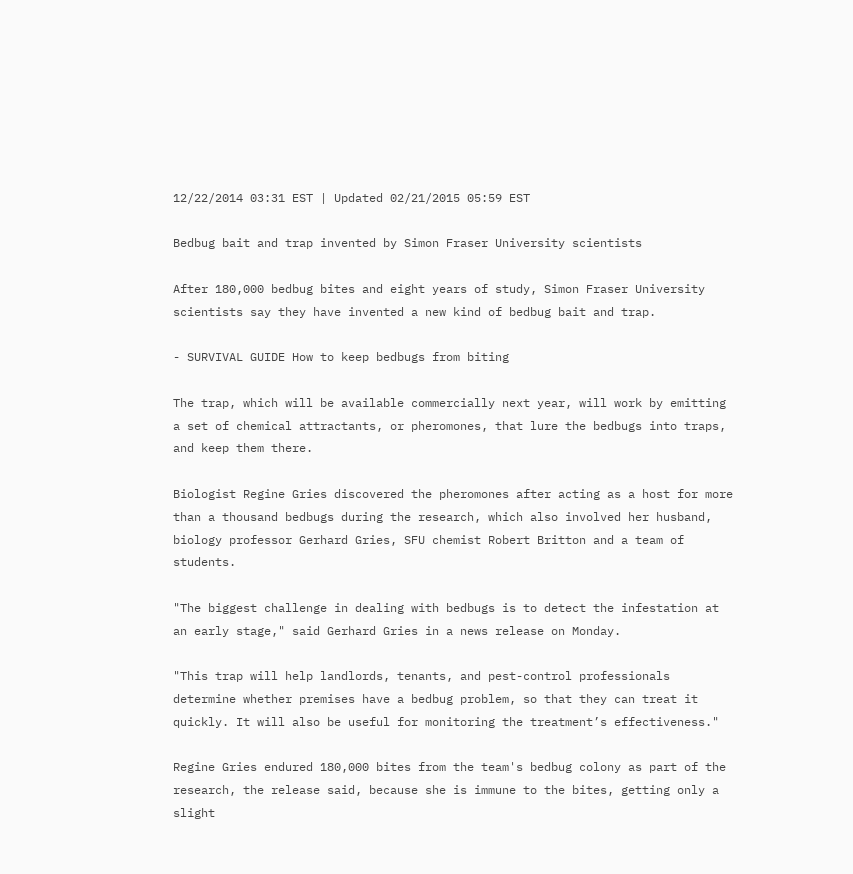12/22/2014 03:31 EST | Updated 02/21/2015 05:59 EST

Bedbug bait and trap invented by Simon Fraser University scientists

After 180,000 bedbug bites and eight years of study, Simon Fraser University scientists say they have invented a new kind of bedbug bait and trap.

- SURVIVAL GUIDE How to keep bedbugs from biting

The trap, which will be available commercially next year, will work by emitting a set of chemical attractants, or pheromones, that lure the bedbugs into traps, and keep them there.

Biologist Regine Gries discovered the pheromones after acting as a host for more than a thousand bedbugs during the research, which also involved her husband, biology professor Gerhard Gries, SFU chemist Robert Britton and a team of students.

"The biggest challenge in dealing with bedbugs is to detect the infestation at an early stage," said Gerhard Gries in a news release on Monday.

"This trap will help landlords, tenants, and pest-control professionals determine whether premises have a bedbug problem, so that they can treat it quickly. It will also be useful for monitoring the treatment’s effectiveness."

Regine Gries endured 180,000 bites from the team's bedbug colony as part of the research, the release said, because she is immune to the bites, getting only a slight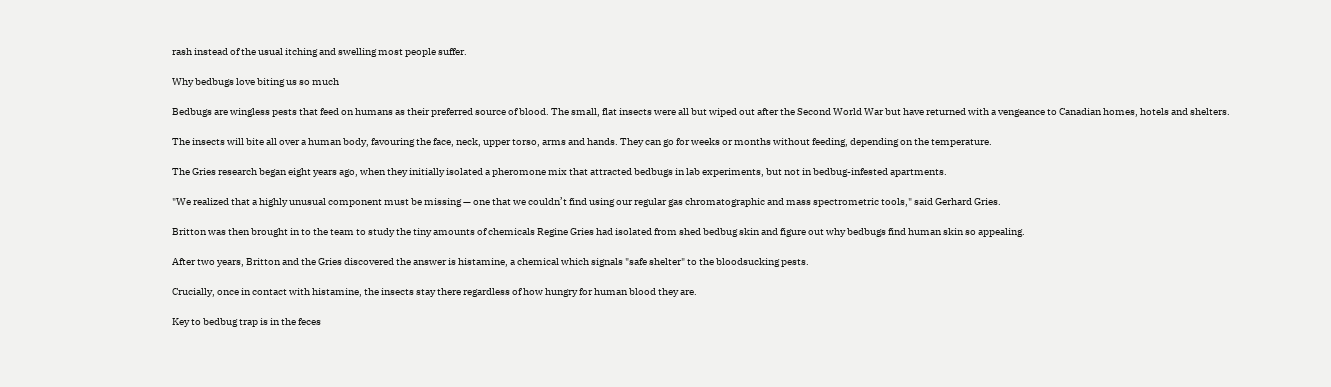rash instead of the usual itching and swelling most people suffer.

Why bedbugs love biting us so much

Bedbugs are wingless pests that feed on humans as their preferred source of blood. The small, flat insects were all but wiped out after the Second World War but have returned with a vengeance to Canadian homes, hotels and shelters.

The insects will bite all over a human body, favouring the face, neck, upper torso, arms and hands. They can go for weeks or months without feeding, depending on the temperature.

The Gries research began eight years ago, when they initially isolated a pheromone mix that attracted bedbugs in lab experiments, but not in bedbug-infested apartments.

"We realized that a highly unusual component must be missing — one that we couldn’t find using our regular gas chromatographic and mass spectrometric tools," said Gerhard Gries.

Britton was then brought in to the team to study the tiny amounts of chemicals Regine Gries had isolated from shed bedbug skin and figure out why bedbugs find human skin so appealing.

After two years, Britton and the Gries discovered the answer is histamine, a chemical which signals "safe shelter" to the bloodsucking pests.

Crucially, once in contact with histamine, the insects stay there regardless of how hungry for human blood they are.

Key to bedbug trap is in the feces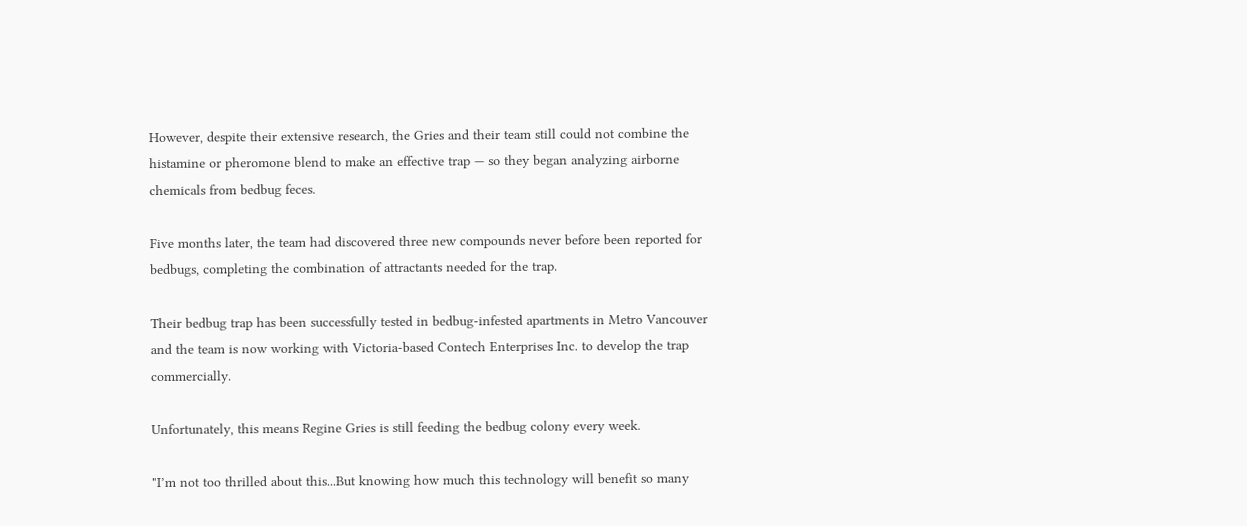However, despite their extensive research, the Gries and their team still could not combine the histamine or pheromone blend to make an effective trap — so they began analyzing airborne chemicals from bedbug feces.

Five months later, the team had discovered three new compounds never before been reported for bedbugs, completing the combination of attractants needed for the trap.

Their bedbug trap has been successfully tested in bedbug-infested apartments in Metro Vancouver and the team is now working with Victoria-based Contech Enterprises Inc. to develop the trap commercially.

Unfortunately, this means Regine Gries is still feeding the bedbug colony every week.

"I’m not too thrilled about this...But knowing how much this technology will benefit so many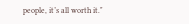people, it’s all worth it."